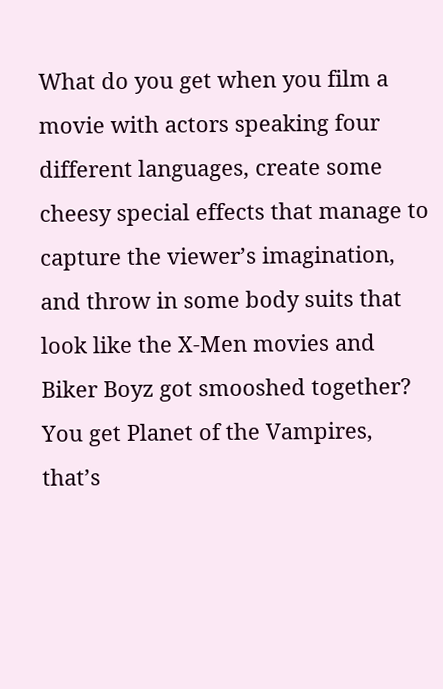What do you get when you film a movie with actors speaking four different languages, create some cheesy special effects that manage to capture the viewer’s imagination, and throw in some body suits that look like the X-Men movies and Biker Boyz got smooshed together? You get Planet of the Vampires, that’s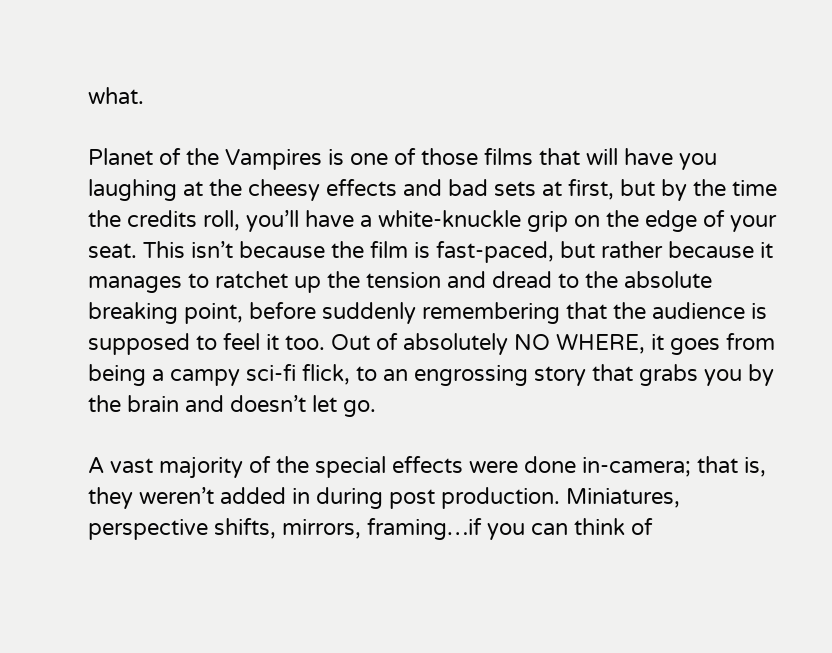what.

Planet of the Vampires is one of those films that will have you laughing at the cheesy effects and bad sets at first, but by the time the credits roll, you’ll have a white-knuckle grip on the edge of your seat. This isn’t because the film is fast-paced, but rather because it manages to ratchet up the tension and dread to the absolute breaking point, before suddenly remembering that the audience is supposed to feel it too. Out of absolutely NO WHERE, it goes from being a campy sci-fi flick, to an engrossing story that grabs you by the brain and doesn’t let go.

A vast majority of the special effects were done in-camera; that is, they weren’t added in during post production. Miniatures, perspective shifts, mirrors, framing…if you can think of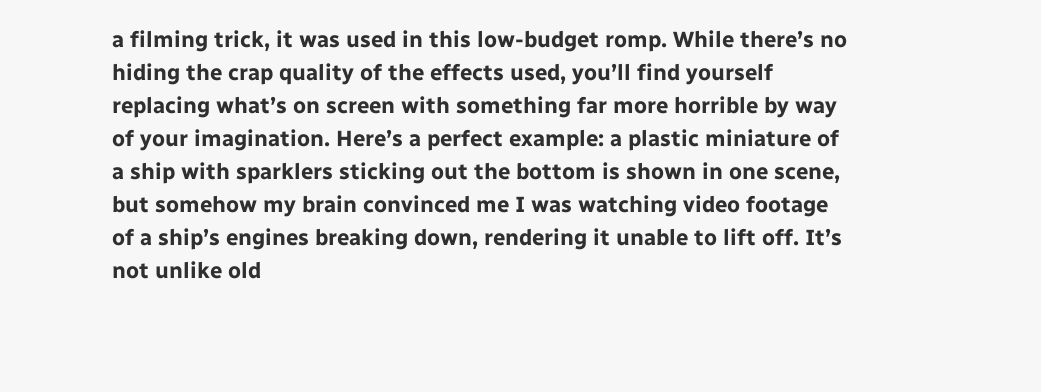a filming trick, it was used in this low-budget romp. While there’s no hiding the crap quality of the effects used, you’ll find yourself replacing what’s on screen with something far more horrible by way of your imagination. Here’s a perfect example: a plastic miniature of a ship with sparklers sticking out the bottom is shown in one scene, but somehow my brain convinced me I was watching video footage of a ship’s engines breaking down, rendering it unable to lift off. It’s not unlike old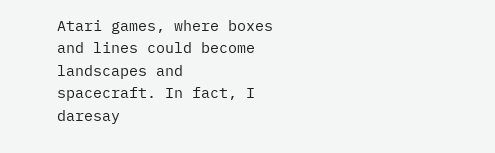Atari games, where boxes and lines could become landscapes and spacecraft. In fact, I daresay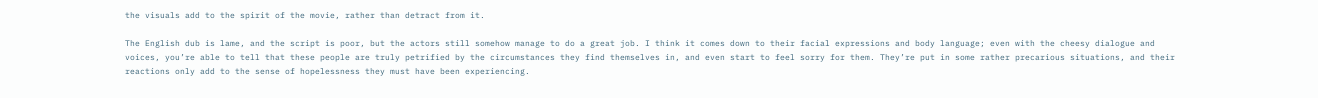the visuals add to the spirit of the movie, rather than detract from it.

The English dub is lame, and the script is poor, but the actors still somehow manage to do a great job. I think it comes down to their facial expressions and body language; even with the cheesy dialogue and voices, you’re able to tell that these people are truly petrified by the circumstances they find themselves in, and even start to feel sorry for them. They’re put in some rather precarious situations, and their reactions only add to the sense of hopelessness they must have been experiencing.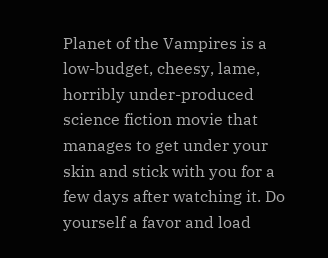Planet of the Vampires is a low-budget, cheesy, lame, horribly under-produced science fiction movie that manages to get under your skin and stick with you for a few days after watching it. Do yourself a favor and load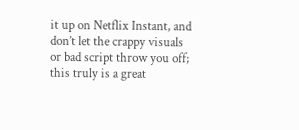it up on Netflix Instant, and don’t let the crappy visuals or bad script throw you off; this truly is a great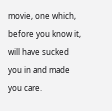movie, one which, before you know it, will have sucked you in and made you care.